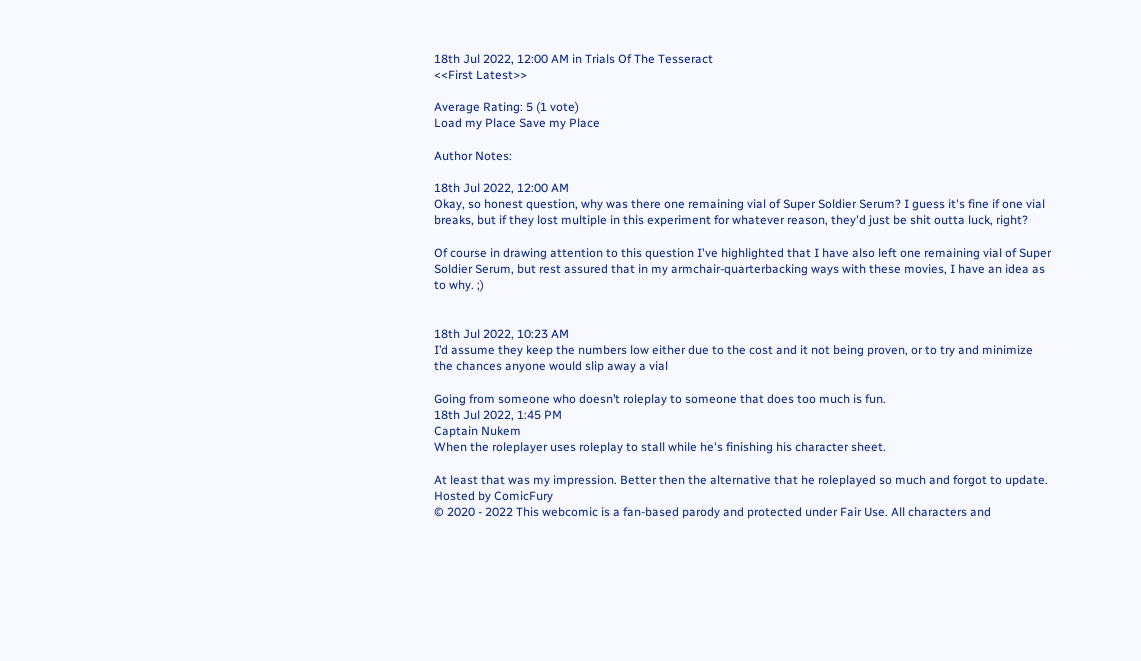18th Jul 2022, 12:00 AM in Trials Of The Tesseract
<<First Latest>>

Average Rating: 5 (1 vote)
Load my Place Save my Place

Author Notes:

18th Jul 2022, 12:00 AM
Okay, so honest question, why was there one remaining vial of Super Soldier Serum? I guess it's fine if one vial breaks, but if they lost multiple in this experiment for whatever reason, they'd just be shit outta luck, right?

Of course in drawing attention to this question I've highlighted that I have also left one remaining vial of Super Soldier Serum, but rest assured that in my armchair-quarterbacking ways with these movies, I have an idea as to why. ;)


18th Jul 2022, 10:23 AM
I’d assume they keep the numbers low either due to the cost and it not being proven, or to try and minimize the chances anyone would slip away a vial

Going from someone who doesn’t roleplay to someone that does too much is fun.
18th Jul 2022, 1:45 PM
Captain Nukem
When the roleplayer uses roleplay to stall while he's finishing his character sheet.

At least that was my impression. Better then the alternative that he roleplayed so much and forgot to update.
Hosted by ComicFury
© 2020 - 2022 This webcomic is a fan-based parody and protected under Fair Use. All characters and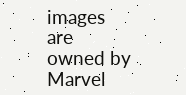images are owned by Marvel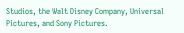Studios, the Walt Disney Company, Universal Pictures, and Sony Pictures.